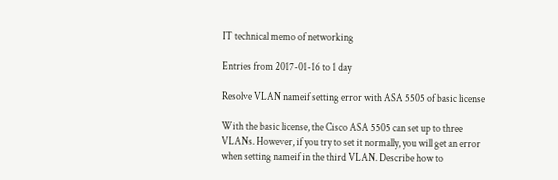IT technical memo of networking

Entries from 2017-01-16 to 1 day

Resolve VLAN nameif setting error with ASA 5505 of basic license

With the basic license, the Cisco ASA 5505 can set up to three VLANs. However, if you try to set it normally, you will get an error when setting nameif in the third VLAN. Describe how to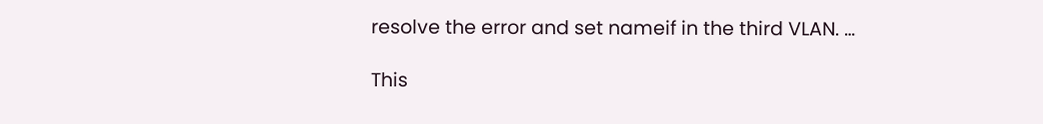resolve the error and set nameif in the third VLAN. …

This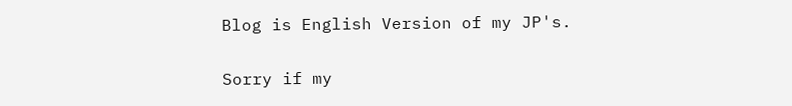Blog is English Version of my JP's.

Sorry if my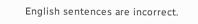English sentences are incorrect.